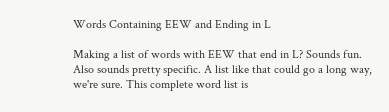Words Containing EEW and Ending in L

Making a list of words with EEW that end in L? Sounds fun. Also sounds pretty specific. A list like that could go a long way, we're sure. This complete word list is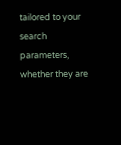tailored to your search parameters, whether they are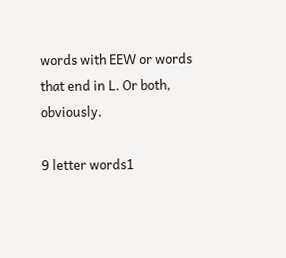words with EEW or words that end in L. Or both, obviously.

9 letter words1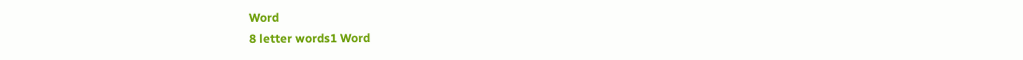Word
8 letter words1 Word